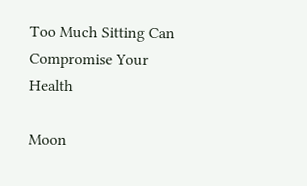Too Much Sitting Can Compromise Your Health

Moon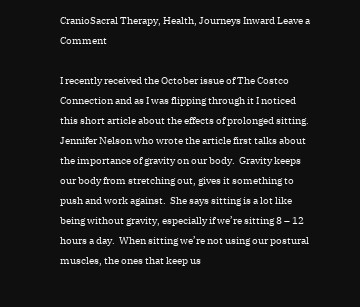CranioSacral Therapy, Health, Journeys Inward Leave a Comment

I recently received the October issue of The Costco Connection and as I was flipping through it I noticed this short article about the effects of prolonged sitting.  Jennifer Nelson who wrote the article first talks about the importance of gravity on our body.  Gravity keeps our body from stretching out, gives it something to push and work against.  She says sitting is a lot like being without gravity, especially if we’re sitting 8 – 12 hours a day.  When sitting we’re not using our postural muscles, the ones that keep us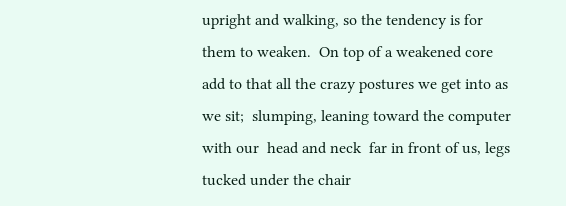upright and walking, so the tendency is for them to weaken.  On top of a weakened core add to that all the crazy postures we get into as we sit;  slumping, leaning toward the computer with our  head and neck  far in front of us, legs tucked under the chair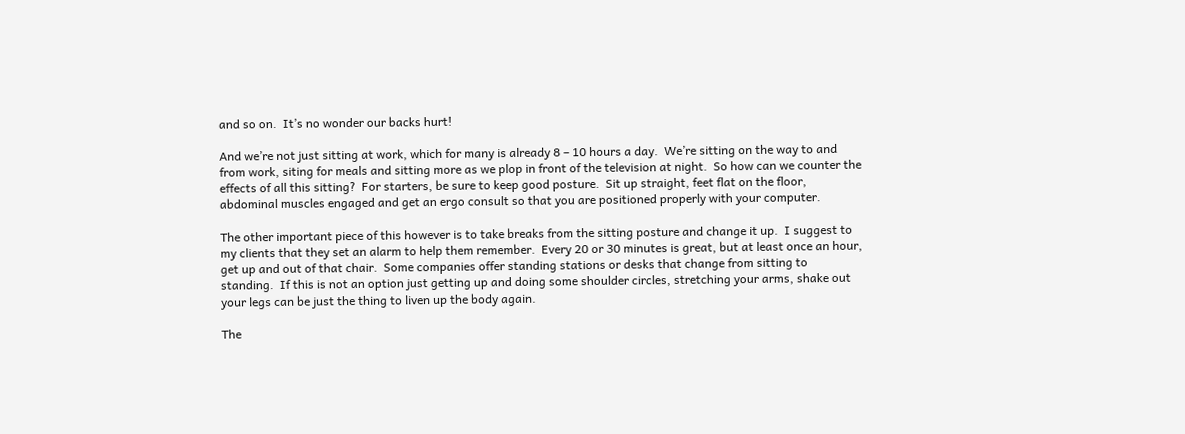and so on.  It’s no wonder our backs hurt!

And we’re not just sitting at work, which for many is already 8 – 10 hours a day.  We’re sitting on the way to and from work, siting for meals and sitting more as we plop in front of the television at night.  So how can we counter the effects of all this sitting?  For starters, be sure to keep good posture.  Sit up straight, feet flat on the floor, abdominal muscles engaged and get an ergo consult so that you are positioned properly with your computer.

The other important piece of this however is to take breaks from the sitting posture and change it up.  I suggest to my clients that they set an alarm to help them remember.  Every 20 or 30 minutes is great, but at least once an hour, get up and out of that chair.  Some companies offer standing stations or desks that change from sitting to standing.  If this is not an option just getting up and doing some shoulder circles, stretching your arms, shake out your legs can be just the thing to liven up the body again.

The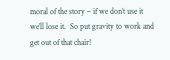moral of the story – if we don’t use it we’ll lose it.  So put gravity to work and get out of that chair!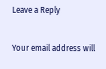Leave a Reply

Your email address will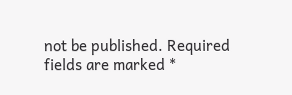not be published. Required fields are marked *